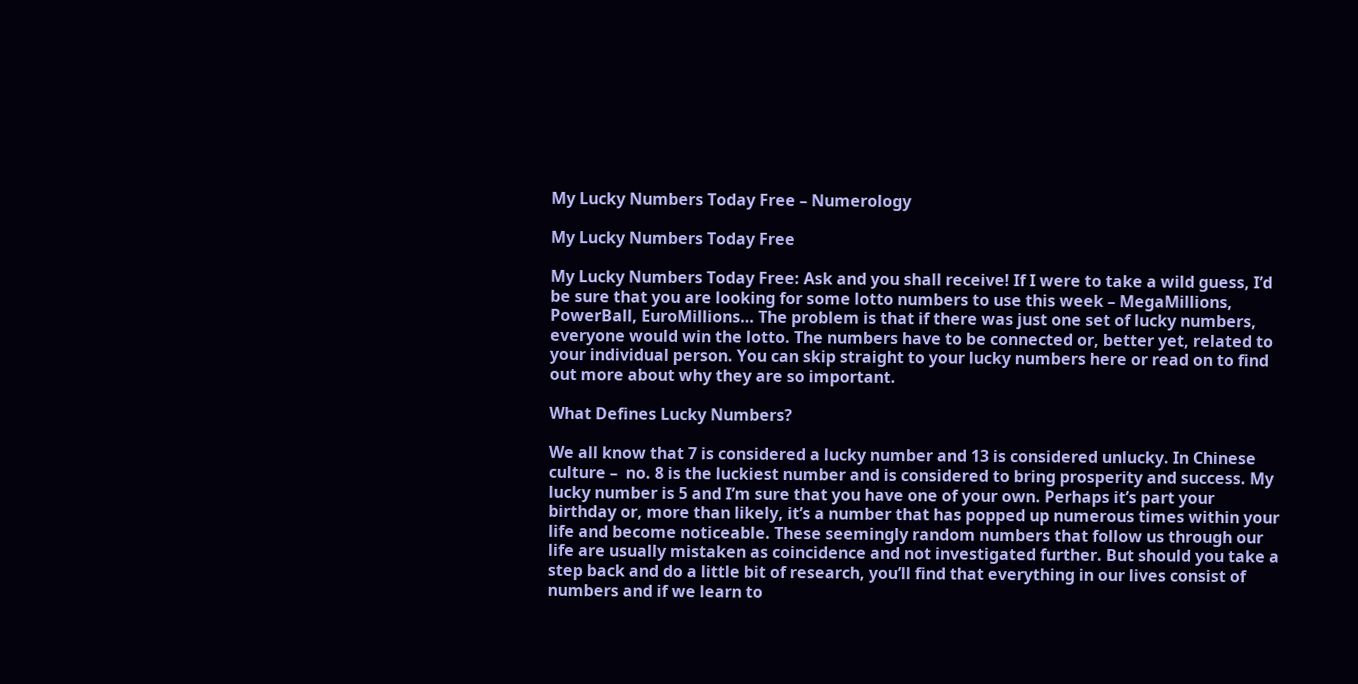My Lucky Numbers Today Free – Numerology

My Lucky Numbers Today Free

My Lucky Numbers Today Free: Ask and you shall receive! If I were to take a wild guess, I’d be sure that you are looking for some lotto numbers to use this week – MegaMillions, PowerBall, EuroMillions… The problem is that if there was just one set of lucky numbers, everyone would win the lotto. The numbers have to be connected or, better yet, related to your individual person. You can skip straight to your lucky numbers here or read on to find out more about why they are so important.

What Defines Lucky Numbers?

We all know that 7 is considered a lucky number and 13 is considered unlucky. In Chinese culture –  no. 8 is the luckiest number and is considered to bring prosperity and success. My lucky number is 5 and I’m sure that you have one of your own. Perhaps it’s part your birthday or, more than likely, it’s a number that has popped up numerous times within your life and become noticeable. These seemingly random numbers that follow us through our life are usually mistaken as coincidence and not investigated further. But should you take a step back and do a little bit of research, you’ll find that everything in our lives consist of numbers and if we learn to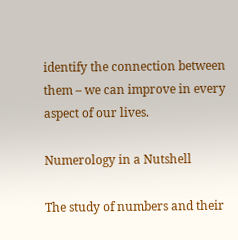identify the connection between them – we can improve in every aspect of our lives.

Numerology in a Nutshell

The study of numbers and their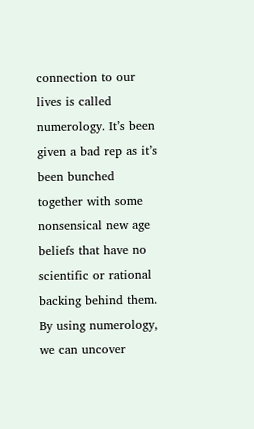connection to our lives is called numerology. It’s been given a bad rep as it’s been bunched together with some nonsensical new age beliefs that have no scientific or rational backing behind them. By using numerology, we can uncover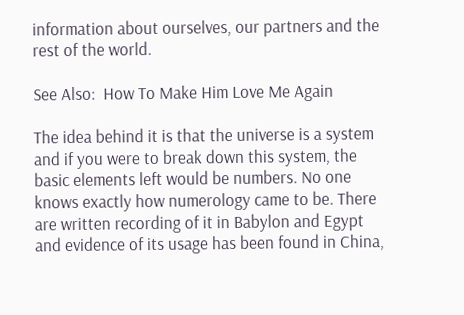information about ourselves, our partners and the rest of the world.

See Also:  How To Make Him Love Me Again

The idea behind it is that the universe is a system and if you were to break down this system, the basic elements left would be numbers. No one knows exactly how numerology came to be. There are written recording of it in Babylon and Egypt and evidence of its usage has been found in China,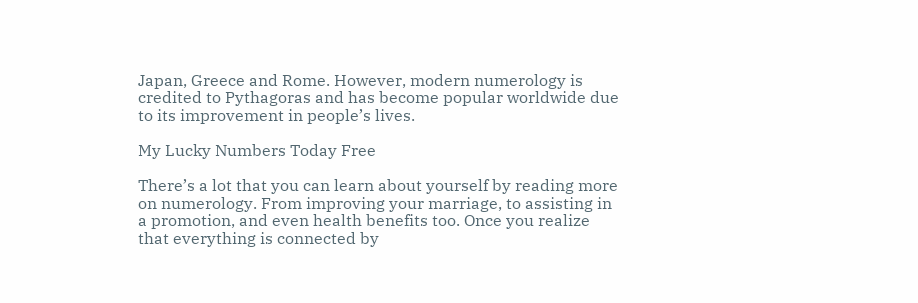Japan, Greece and Rome. However, modern numerology is credited to Pythagoras and has become popular worldwide due to its improvement in people’s lives.

My Lucky Numbers Today Free

There’s a lot that you can learn about yourself by reading more on numerology. From improving your marriage, to assisting in a promotion, and even health benefits too. Once you realize that everything is connected by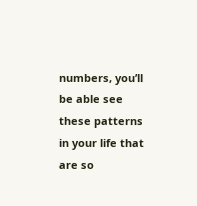numbers, you’ll be able see these patterns in your life that are so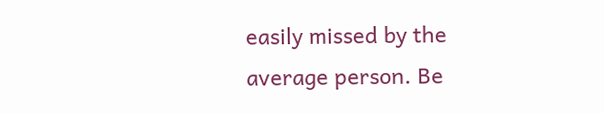easily missed by the average person. Be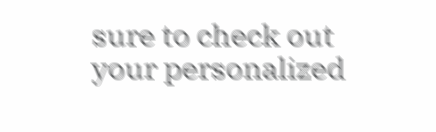sure to check out your personalized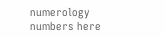numerology numbers here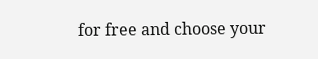for free and choose your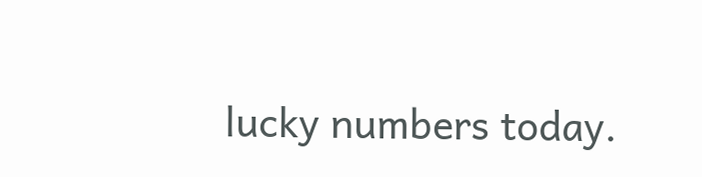lucky numbers today.